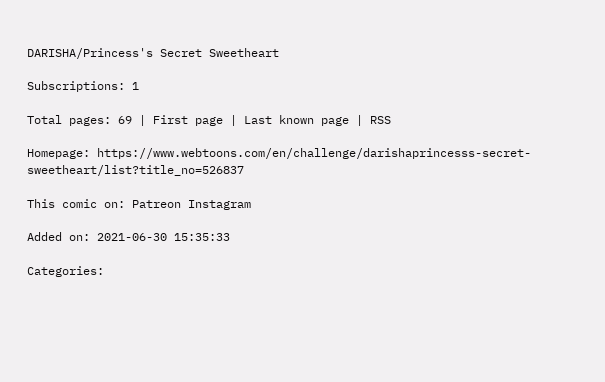DARISHA/Princess's Secret Sweetheart

Subscriptions: 1

Total pages: 69 | First page | Last known page | RSS

Homepage: https://www.webtoons.com/en/challenge/darishaprincesss-secret-sweetheart/list?title_no=526837

This comic on: Patreon Instagram

Added on: 2021-06-30 15:35:33

Categories: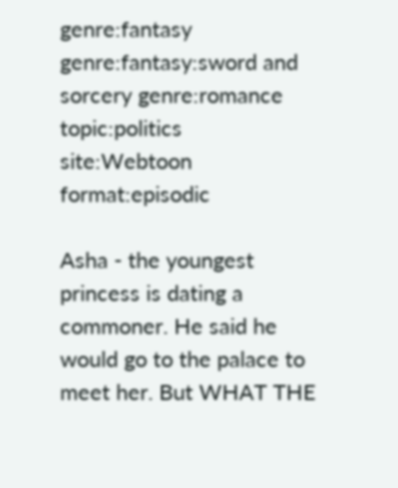genre:fantasy genre:fantasy:sword and sorcery genre:romance topic:politics site:Webtoon format:episodic

Asha - the youngest princess is dating a commoner. He said he would go to the palace to meet her. But WHAT THE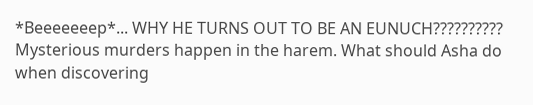*Beeeeeeep*... WHY HE TURNS OUT TO BE AN EUNUCH?????????? Mysterious murders happen in the harem. What should Asha do when discovering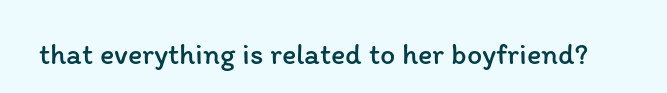that everything is related to her boyfriend?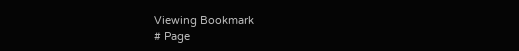Viewing Bookmark
# Page